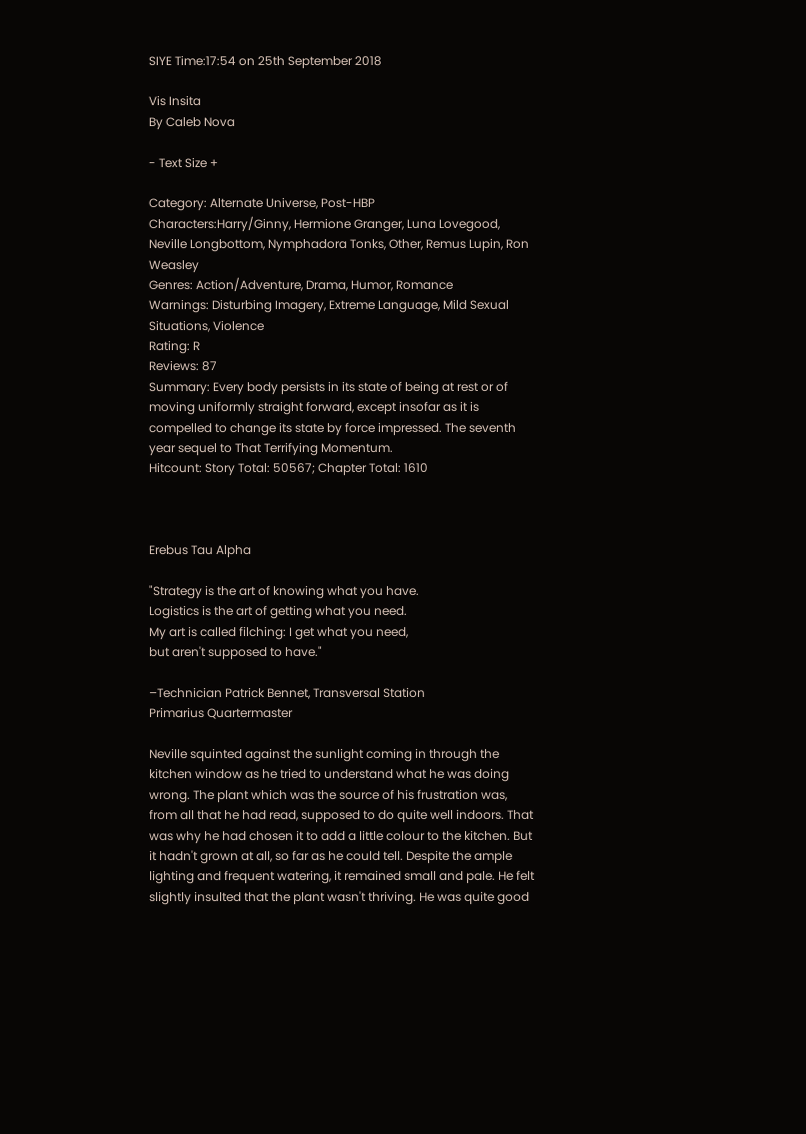SIYE Time:17:54 on 25th September 2018

Vis Insita
By Caleb Nova

- Text Size +

Category: Alternate Universe, Post-HBP
Characters:Harry/Ginny, Hermione Granger, Luna Lovegood, Neville Longbottom, Nymphadora Tonks, Other, Remus Lupin, Ron Weasley
Genres: Action/Adventure, Drama, Humor, Romance
Warnings: Disturbing Imagery, Extreme Language, Mild Sexual Situations, Violence
Rating: R
Reviews: 87
Summary: Every body persists in its state of being at rest or of moving uniformly straight forward, except insofar as it is compelled to change its state by force impressed. The seventh year sequel to That Terrifying Momentum.
Hitcount: Story Total: 50567; Chapter Total: 1610



Erebus Tau Alpha

"Strategy is the art of knowing what you have.
Logistics is the art of getting what you need.
My art is called filching: I get what you need,
but aren't supposed to have."

–Technician Patrick Bennet, Transversal Station
Primarius Quartermaster

Neville squinted against the sunlight coming in through the kitchen window as he tried to understand what he was doing wrong. The plant which was the source of his frustration was, from all that he had read, supposed to do quite well indoors. That was why he had chosen it to add a little colour to the kitchen. But it hadn't grown at all, so far as he could tell. Despite the ample lighting and frequent watering, it remained small and pale. He felt slightly insulted that the plant wasn't thriving. He was quite good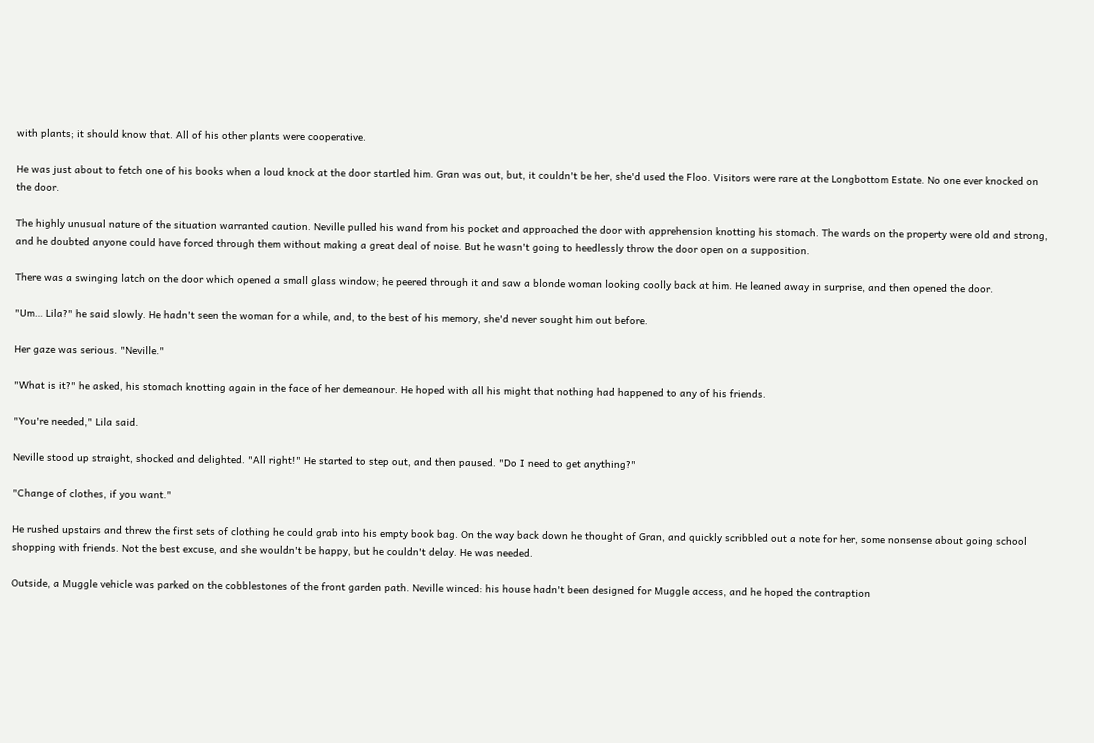with plants; it should know that. All of his other plants were cooperative.

He was just about to fetch one of his books when a loud knock at the door startled him. Gran was out, but, it couldn't be her, she'd used the Floo. Visitors were rare at the Longbottom Estate. No one ever knocked on the door.

The highly unusual nature of the situation warranted caution. Neville pulled his wand from his pocket and approached the door with apprehension knotting his stomach. The wards on the property were old and strong, and he doubted anyone could have forced through them without making a great deal of noise. But he wasn't going to heedlessly throw the door open on a supposition.

There was a swinging latch on the door which opened a small glass window; he peered through it and saw a blonde woman looking coolly back at him. He leaned away in surprise, and then opened the door.

"Um… Lila?" he said slowly. He hadn't seen the woman for a while, and, to the best of his memory, she'd never sought him out before.

Her gaze was serious. "Neville."

"What is it?" he asked, his stomach knotting again in the face of her demeanour. He hoped with all his might that nothing had happened to any of his friends.

"You're needed," Lila said.

Neville stood up straight, shocked and delighted. "All right!" He started to step out, and then paused. "Do I need to get anything?"

"Change of clothes, if you want."

He rushed upstairs and threw the first sets of clothing he could grab into his empty book bag. On the way back down he thought of Gran, and quickly scribbled out a note for her, some nonsense about going school shopping with friends. Not the best excuse, and she wouldn't be happy, but he couldn't delay. He was needed.

Outside, a Muggle vehicle was parked on the cobblestones of the front garden path. Neville winced: his house hadn't been designed for Muggle access, and he hoped the contraption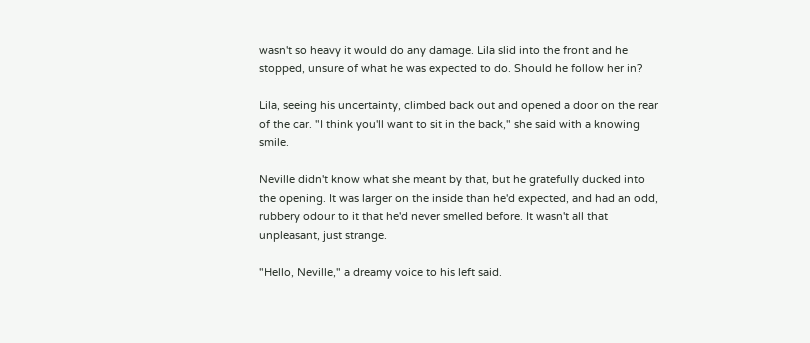wasn't so heavy it would do any damage. Lila slid into the front and he stopped, unsure of what he was expected to do. Should he follow her in?

Lila, seeing his uncertainty, climbed back out and opened a door on the rear of the car. "I think you'll want to sit in the back," she said with a knowing smile.

Neville didn't know what she meant by that, but he gratefully ducked into the opening. It was larger on the inside than he'd expected, and had an odd, rubbery odour to it that he'd never smelled before. It wasn't all that unpleasant, just strange.

"Hello, Neville," a dreamy voice to his left said.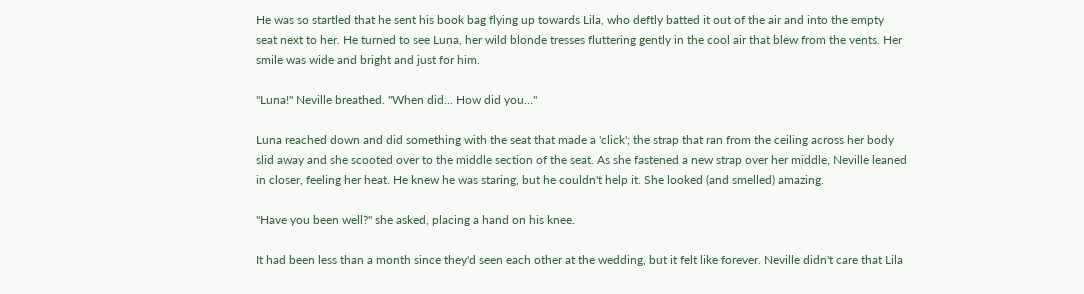He was so startled that he sent his book bag flying up towards Lila, who deftly batted it out of the air and into the empty seat next to her. He turned to see Luna, her wild blonde tresses fluttering gently in the cool air that blew from the vents. Her smile was wide and bright and just for him.

"Luna!" Neville breathed. "When did… How did you…"

Luna reached down and did something with the seat that made a 'click'; the strap that ran from the ceiling across her body slid away and she scooted over to the middle section of the seat. As she fastened a new strap over her middle, Neville leaned in closer, feeling her heat. He knew he was staring, but he couldn't help it. She looked (and smelled) amazing.

"Have you been well?" she asked, placing a hand on his knee.

It had been less than a month since they'd seen each other at the wedding, but it felt like forever. Neville didn't care that Lila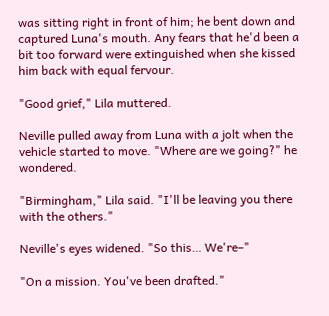was sitting right in front of him; he bent down and captured Luna's mouth. Any fears that he'd been a bit too forward were extinguished when she kissed him back with equal fervour.

"Good grief," Lila muttered.

Neville pulled away from Luna with a jolt when the vehicle started to move. "Where are we going?" he wondered.

"Birmingham," Lila said. "I'll be leaving you there with the others."

Neville's eyes widened. "So this… We're–"

"On a mission. You've been drafted."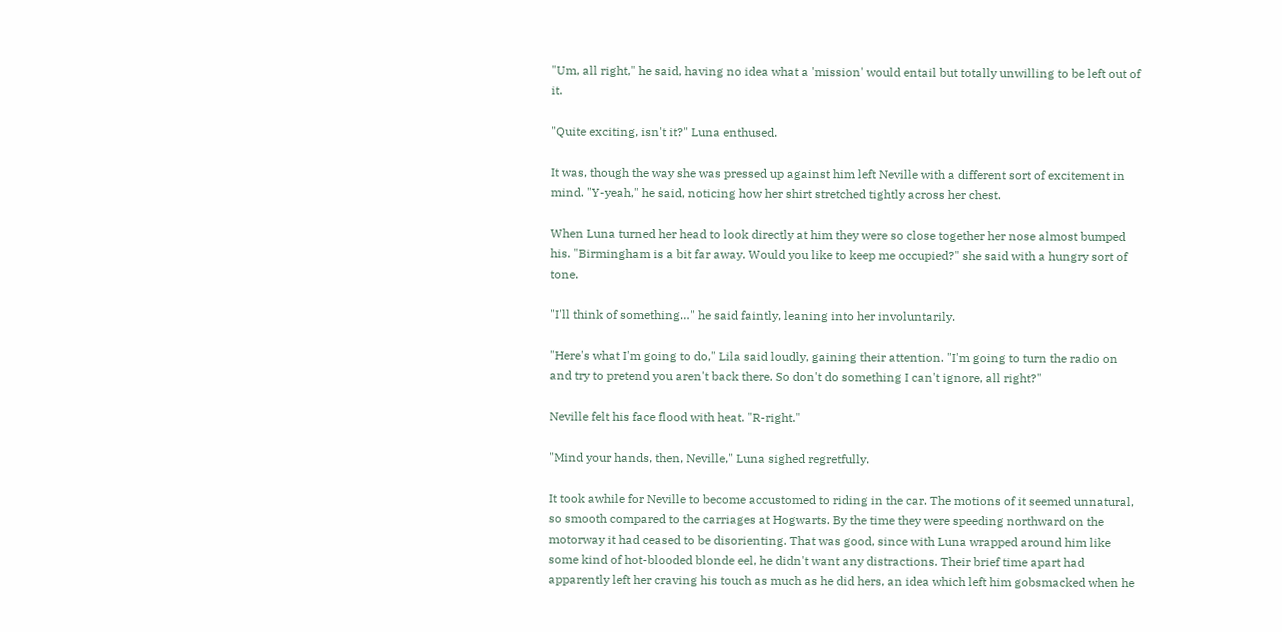"Um, all right," he said, having no idea what a 'mission' would entail but totally unwilling to be left out of it.

"Quite exciting, isn't it?" Luna enthused.

It was, though the way she was pressed up against him left Neville with a different sort of excitement in mind. "Y-yeah," he said, noticing how her shirt stretched tightly across her chest.

When Luna turned her head to look directly at him they were so close together her nose almost bumped his. "Birmingham is a bit far away. Would you like to keep me occupied?" she said with a hungry sort of tone.

"I'll think of something…" he said faintly, leaning into her involuntarily.

"Here's what I'm going to do," Lila said loudly, gaining their attention. "I'm going to turn the radio on and try to pretend you aren't back there. So don't do something I can't ignore, all right?"

Neville felt his face flood with heat. "R-right."

"Mind your hands, then, Neville," Luna sighed regretfully.

It took awhile for Neville to become accustomed to riding in the car. The motions of it seemed unnatural, so smooth compared to the carriages at Hogwarts. By the time they were speeding northward on the motorway it had ceased to be disorienting. That was good, since with Luna wrapped around him like some kind of hot-blooded blonde eel, he didn't want any distractions. Their brief time apart had apparently left her craving his touch as much as he did hers, an idea which left him gobsmacked when he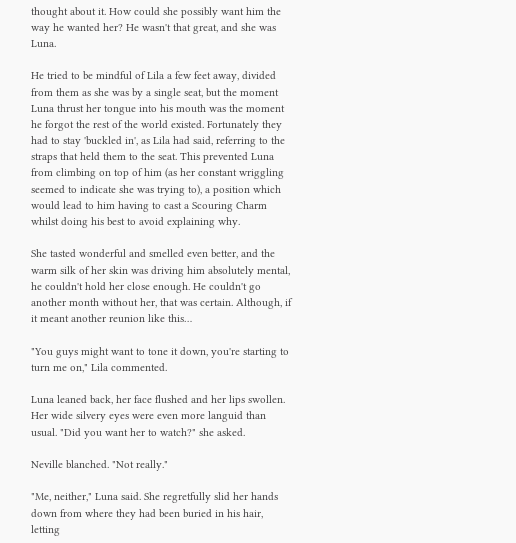thought about it. How could she possibly want him the way he wanted her? He wasn't that great, and she was Luna.

He tried to be mindful of Lila a few feet away, divided from them as she was by a single seat, but the moment Luna thrust her tongue into his mouth was the moment he forgot the rest of the world existed. Fortunately they had to stay 'buckled in', as Lila had said, referring to the straps that held them to the seat. This prevented Luna from climbing on top of him (as her constant wriggling seemed to indicate she was trying to), a position which would lead to him having to cast a Scouring Charm whilst doing his best to avoid explaining why.

She tasted wonderful and smelled even better, and the warm silk of her skin was driving him absolutely mental, he couldn't hold her close enough. He couldn't go another month without her, that was certain. Although, if it meant another reunion like this…

"You guys might want to tone it down, you're starting to turn me on," Lila commented.

Luna leaned back, her face flushed and her lips swollen. Her wide silvery eyes were even more languid than usual. "Did you want her to watch?" she asked.

Neville blanched. "Not really."

"Me, neither," Luna said. She regretfully slid her hands down from where they had been buried in his hair, letting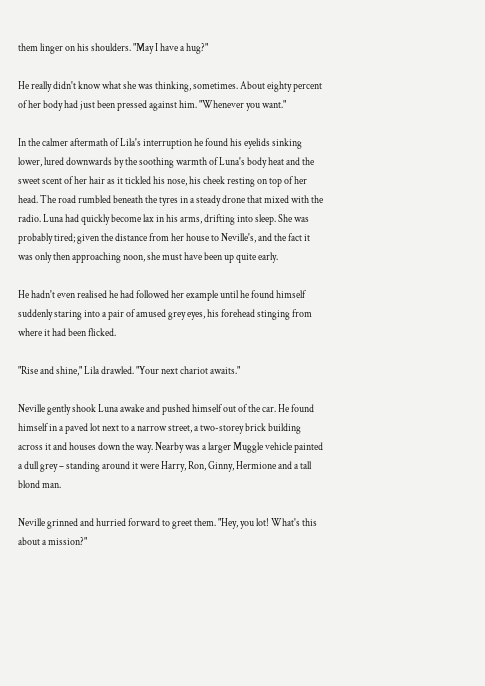them linger on his shoulders. "May I have a hug?"

He really didn't know what she was thinking, sometimes. About eighty percent of her body had just been pressed against him. "Whenever you want."

In the calmer aftermath of Lila's interruption he found his eyelids sinking lower, lured downwards by the soothing warmth of Luna's body heat and the sweet scent of her hair as it tickled his nose, his cheek resting on top of her head. The road rumbled beneath the tyres in a steady drone that mixed with the radio. Luna had quickly become lax in his arms, drifting into sleep. She was probably tired; given the distance from her house to Neville's, and the fact it was only then approaching noon, she must have been up quite early.

He hadn't even realised he had followed her example until he found himself suddenly staring into a pair of amused grey eyes, his forehead stinging from where it had been flicked.

"Rise and shine," Lila drawled. "Your next chariot awaits."

Neville gently shook Luna awake and pushed himself out of the car. He found himself in a paved lot next to a narrow street, a two-storey brick building across it and houses down the way. Nearby was a larger Muggle vehicle painted a dull grey – standing around it were Harry, Ron, Ginny, Hermione and a tall blond man.

Neville grinned and hurried forward to greet them. "Hey, you lot! What's this about a mission?"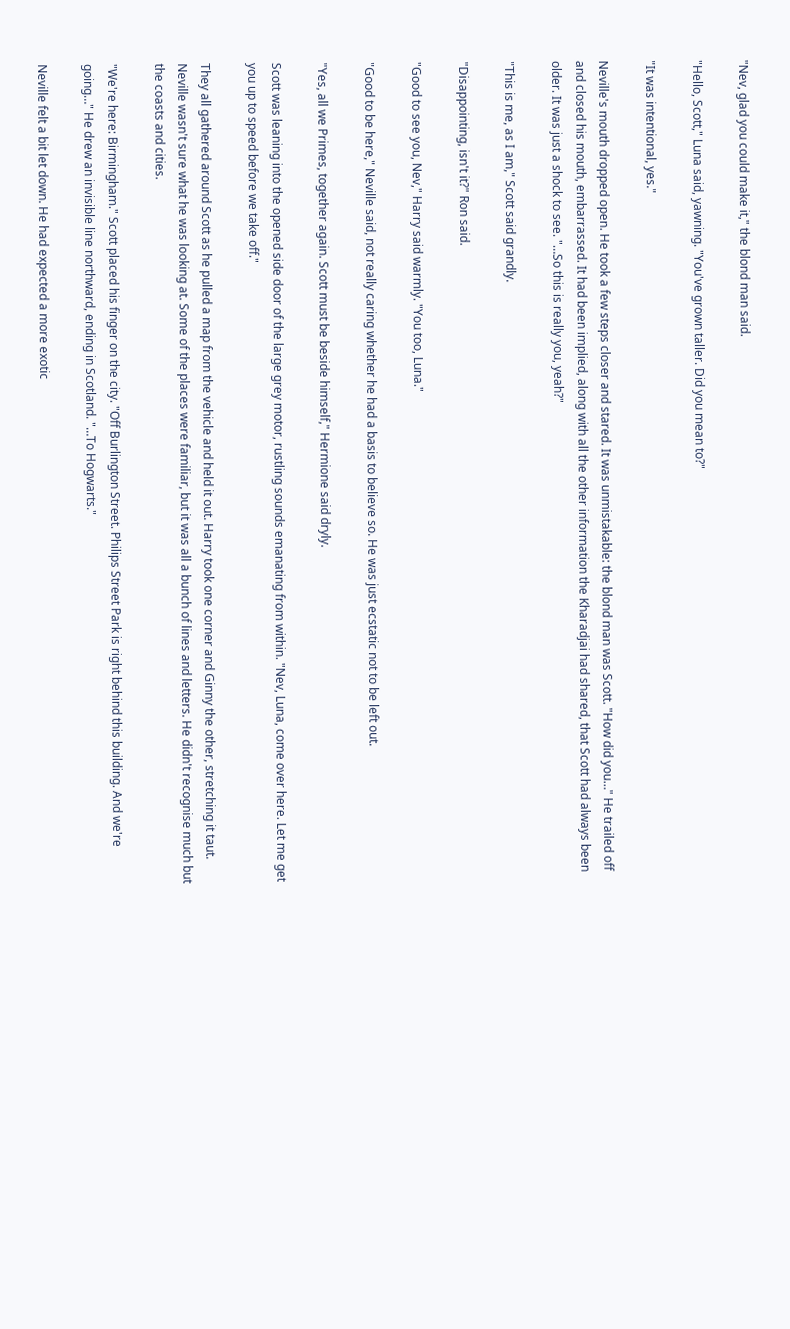"Nev, glad you could make it," the blond man said.

"Hello, Scott," Luna said, yawning. "You've grown taller. Did you mean to?"

"It was intentional, yes."

Neville's mouth dropped open. He took a few steps closer and stared. It was unmistakable: the blond man was Scott. "How did you…" He trailed off and closed his mouth, embarrassed. It had been implied, along with all the other information the Kharadjai had shared, that Scott had always been older. It was just a shock to see. "…So this is really you, yeah?"

"This is me, as I am," Scott said grandly.

"Disappointing, isn't it?" Ron said.

"Good to see you, Nev," Harry said warmly. "You too, Luna."

"Good to be here," Neville said, not really caring whether he had a basis to believe so. He was just ecstatic not to be left out.

"Yes, all we Primes, together again. Scott must be beside himself," Hermione said dryly.

Scott was leaning into the opened side door of the large grey motor, rustling sounds emanating from within. "Nev, Luna, come over here. Let me get you up to speed before we take off."

They all gathered around Scott as he pulled a map from the vehicle and held it out. Harry took one corner and Ginny the other, stretching it taut. Neville wasn't sure what he was looking at. Some of the places were familiar, but it was all a bunch of lines and letters. He didn't recognise much but the coasts and cities.

"We're here: Birmingham." Scott placed his finger on the city. "Off Burlington Street. Philips Street Park is right behind this building. And we're going…" He drew an invisible line northward, ending in Scotland. "…To Hogwarts."

Neville felt a bit let down. He had expected a more exotic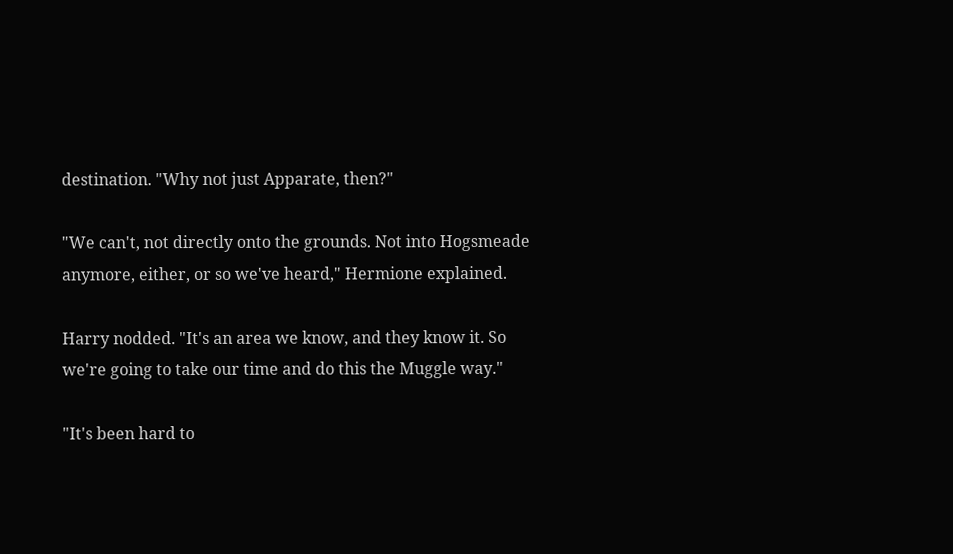destination. "Why not just Apparate, then?"

"We can't, not directly onto the grounds. Not into Hogsmeade anymore, either, or so we've heard," Hermione explained.

Harry nodded. "It's an area we know, and they know it. So we're going to take our time and do this the Muggle way."

"It's been hard to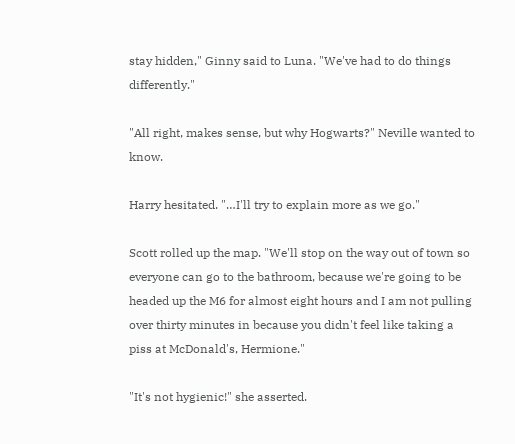stay hidden," Ginny said to Luna. "We've had to do things differently."

"All right, makes sense, but why Hogwarts?" Neville wanted to know.

Harry hesitated. "…I'll try to explain more as we go."

Scott rolled up the map. "We'll stop on the way out of town so everyone can go to the bathroom, because we're going to be headed up the M6 for almost eight hours and I am not pulling over thirty minutes in because you didn't feel like taking a piss at McDonald's, Hermione."

"It's not hygienic!" she asserted.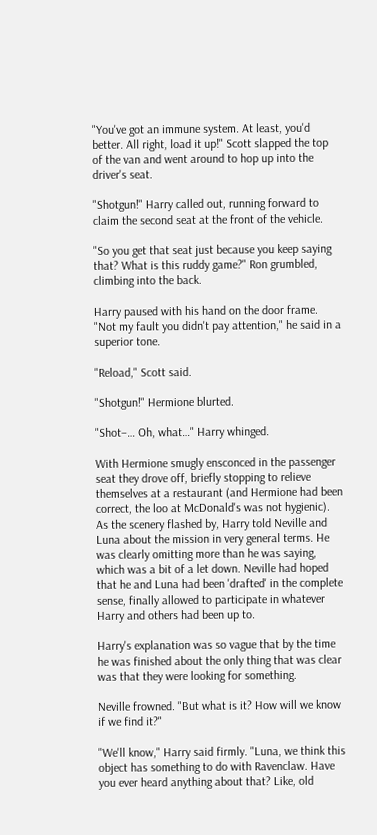"You've got an immune system. At least, you'd better. All right, load it up!" Scott slapped the top of the van and went around to hop up into the driver's seat.

"Shotgun!" Harry called out, running forward to claim the second seat at the front of the vehicle.

"So you get that seat just because you keep saying that? What is this ruddy game?" Ron grumbled, climbing into the back.

Harry paused with his hand on the door frame. "Not my fault you didn't pay attention," he said in a superior tone.

"Reload," Scott said.

"Shotgun!" Hermione blurted.

"Shot–… Oh, what…" Harry whinged.

With Hermione smugly ensconced in the passenger seat they drove off, briefly stopping to relieve themselves at a restaurant (and Hermione had been correct, the loo at McDonald's was not hygienic). As the scenery flashed by, Harry told Neville and Luna about the mission in very general terms. He was clearly omitting more than he was saying, which was a bit of a let down. Neville had hoped that he and Luna had been 'drafted' in the complete sense, finally allowed to participate in whatever Harry and others had been up to.

Harry's explanation was so vague that by the time he was finished about the only thing that was clear was that they were looking for something.

Neville frowned. "But what is it? How will we know if we find it?"

"We'll know," Harry said firmly. "Luna, we think this object has something to do with Ravenclaw. Have you ever heard anything about that? Like, old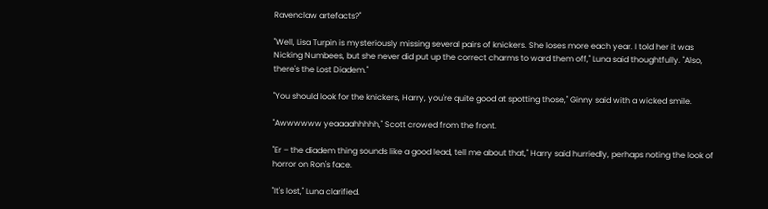Ravenclaw artefacts?"

"Well, Lisa Turpin is mysteriously missing several pairs of knickers. She loses more each year. I told her it was Nicking Numbees, but she never did put up the correct charms to ward them off," Luna said thoughtfully. "Also, there's the Lost Diadem."

"You should look for the knickers, Harry, you're quite good at spotting those," Ginny said with a wicked smile.

"Awwwwww yeaaaahhhhh," Scott crowed from the front.

"Er – the diadem thing sounds like a good lead, tell me about that," Harry said hurriedly, perhaps noting the look of horror on Ron's face.

"It's lost," Luna clarified.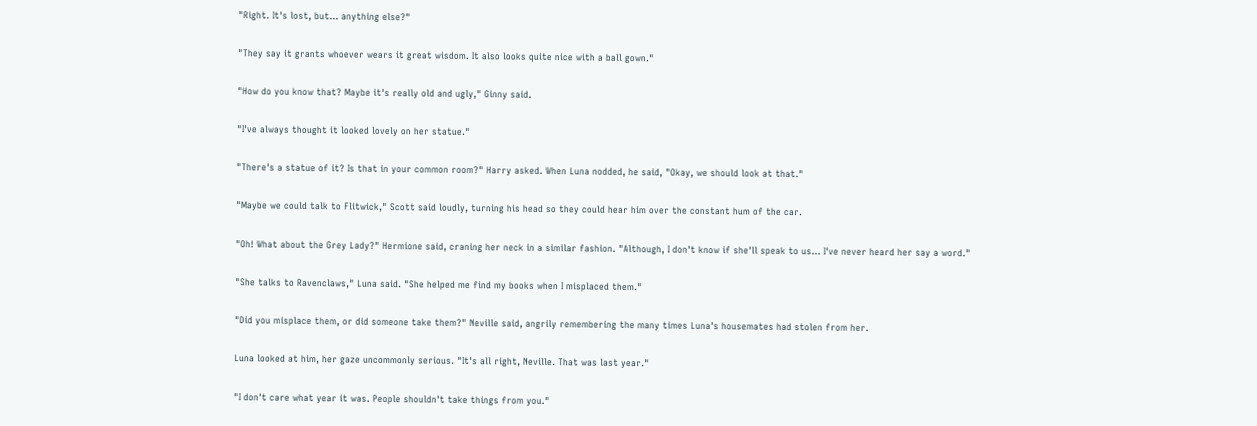"Right. It's lost, but… anything else?"

"They say it grants whoever wears it great wisdom. It also looks quite nice with a ball gown."

"How do you know that? Maybe it's really old and ugly," Ginny said.

"I've always thought it looked lovely on her statue."

"There's a statue of it? Is that in your common room?" Harry asked. When Luna nodded, he said, "Okay, we should look at that."

"Maybe we could talk to Flitwick," Scott said loudly, turning his head so they could hear him over the constant hum of the car.

"Oh! What about the Grey Lady?" Hermione said, craning her neck in a similar fashion. "Although, I don't know if she'll speak to us… I've never heard her say a word."

"She talks to Ravenclaws," Luna said. "She helped me find my books when I misplaced them."

"Did you misplace them, or did someone take them?" Neville said, angrily remembering the many times Luna's housemates had stolen from her.

Luna looked at him, her gaze uncommonly serious. "It's all right, Neville. That was last year."

"I don't care what year it was. People shouldn't take things from you."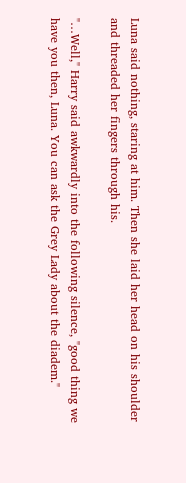Luna said nothing, staring at him. Then she laid her head on his shoulder and threaded her fingers through his.

"…Well," Harry said awkwardly into the following silence, "good thing we have you then, Luna. You can ask the Grey Lady about the diadem."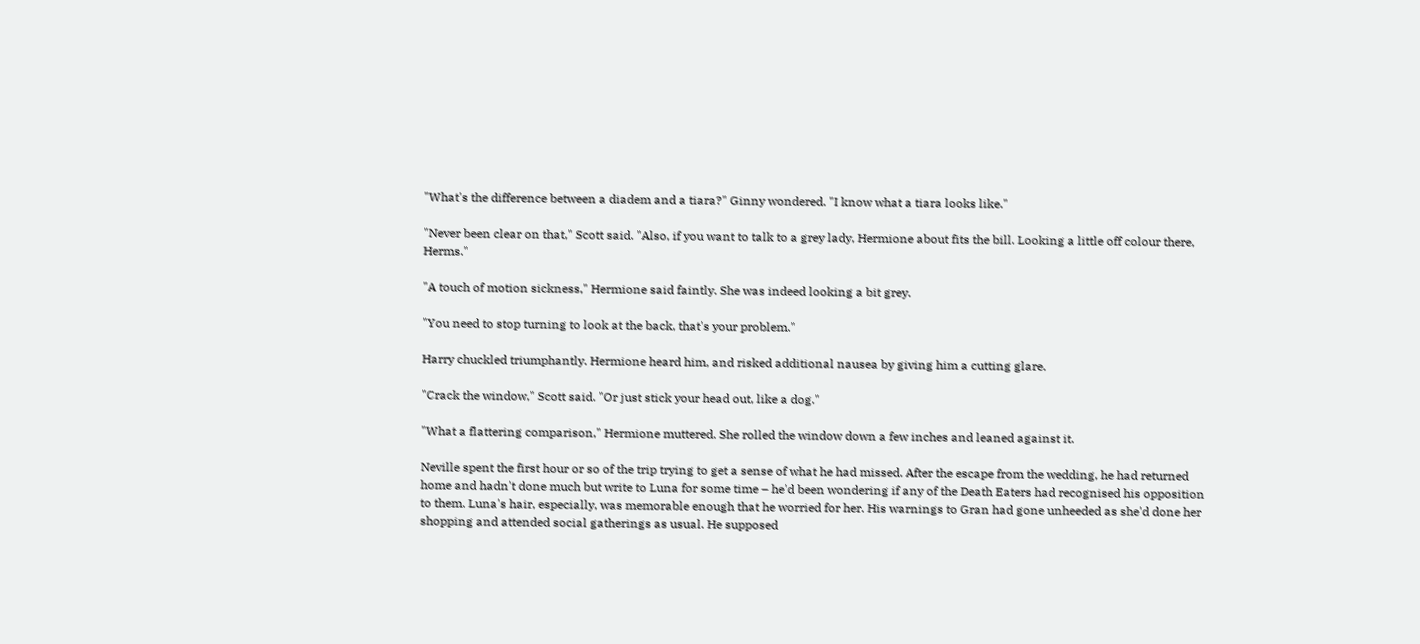"What's the difference between a diadem and a tiara?" Ginny wondered. "I know what a tiara looks like."

"Never been clear on that," Scott said. "Also, if you want to talk to a grey lady, Hermione about fits the bill. Looking a little off colour there, Herms."

"A touch of motion sickness," Hermione said faintly. She was indeed looking a bit grey.

"You need to stop turning to look at the back, that's your problem."

Harry chuckled triumphantly. Hermione heard him, and risked additional nausea by giving him a cutting glare.

"Crack the window," Scott said. "Or just stick your head out, like a dog."

"What a flattering comparison," Hermione muttered. She rolled the window down a few inches and leaned against it.

Neville spent the first hour or so of the trip trying to get a sense of what he had missed. After the escape from the wedding, he had returned home and hadn't done much but write to Luna for some time – he'd been wondering if any of the Death Eaters had recognised his opposition to them. Luna's hair, especially, was memorable enough that he worried for her. His warnings to Gran had gone unheeded as she'd done her shopping and attended social gatherings as usual. He supposed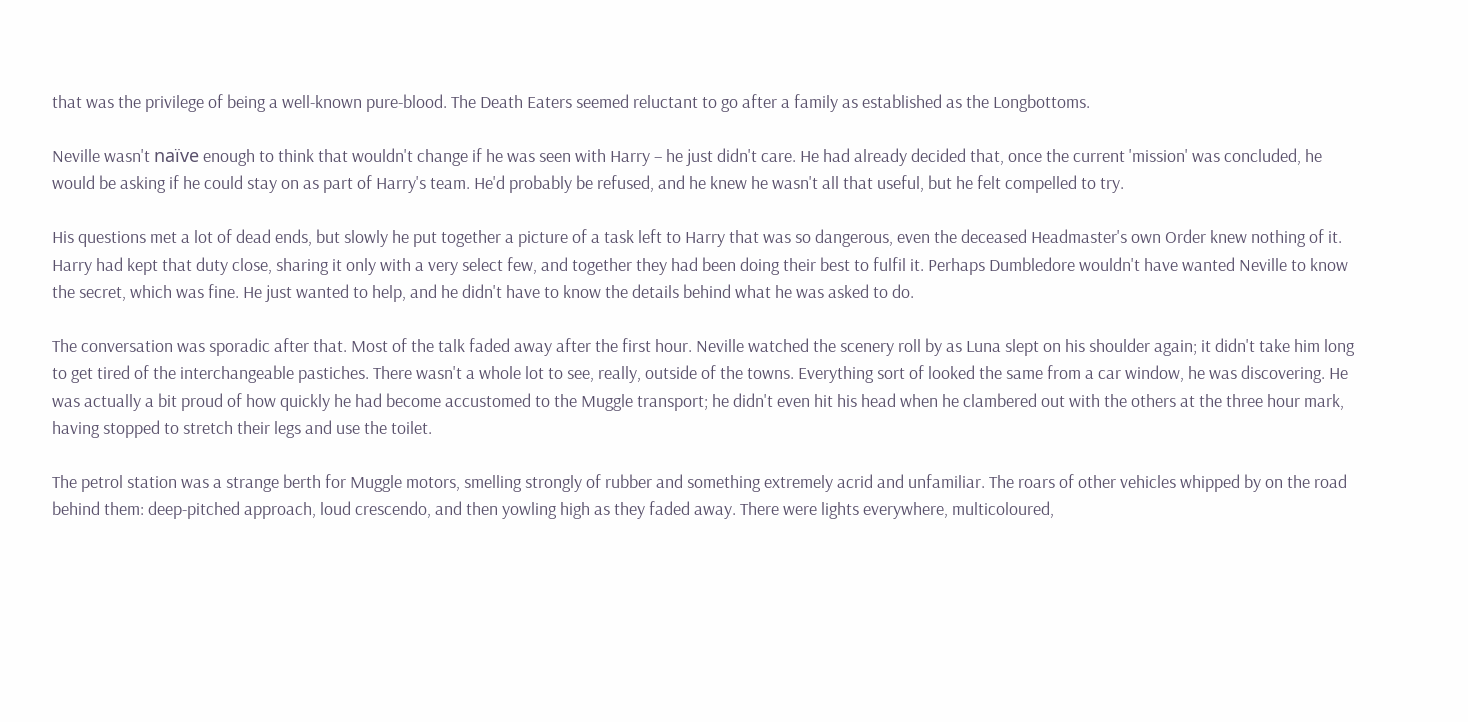that was the privilege of being a well-known pure-blood. The Death Eaters seemed reluctant to go after a family as established as the Longbottoms.

Neville wasn't naïve enough to think that wouldn't change if he was seen with Harry – he just didn't care. He had already decided that, once the current 'mission' was concluded, he would be asking if he could stay on as part of Harry's team. He'd probably be refused, and he knew he wasn't all that useful, but he felt compelled to try.

His questions met a lot of dead ends, but slowly he put together a picture of a task left to Harry that was so dangerous, even the deceased Headmaster's own Order knew nothing of it. Harry had kept that duty close, sharing it only with a very select few, and together they had been doing their best to fulfil it. Perhaps Dumbledore wouldn't have wanted Neville to know the secret, which was fine. He just wanted to help, and he didn't have to know the details behind what he was asked to do.

The conversation was sporadic after that. Most of the talk faded away after the first hour. Neville watched the scenery roll by as Luna slept on his shoulder again; it didn't take him long to get tired of the interchangeable pastiches. There wasn't a whole lot to see, really, outside of the towns. Everything sort of looked the same from a car window, he was discovering. He was actually a bit proud of how quickly he had become accustomed to the Muggle transport; he didn't even hit his head when he clambered out with the others at the three hour mark, having stopped to stretch their legs and use the toilet.

The petrol station was a strange berth for Muggle motors, smelling strongly of rubber and something extremely acrid and unfamiliar. The roars of other vehicles whipped by on the road behind them: deep-pitched approach, loud crescendo, and then yowling high as they faded away. There were lights everywhere, multicoloured,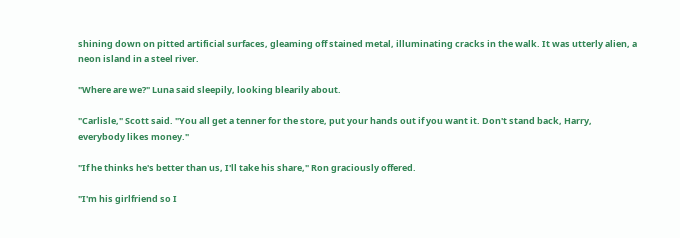shining down on pitted artificial surfaces, gleaming off stained metal, illuminating cracks in the walk. It was utterly alien, a neon island in a steel river.

"Where are we?" Luna said sleepily, looking blearily about.

"Carlisle," Scott said. "You all get a tenner for the store, put your hands out if you want it. Don't stand back, Harry, everybody likes money."

"If he thinks he's better than us, I'll take his share," Ron graciously offered.

"I'm his girlfriend so I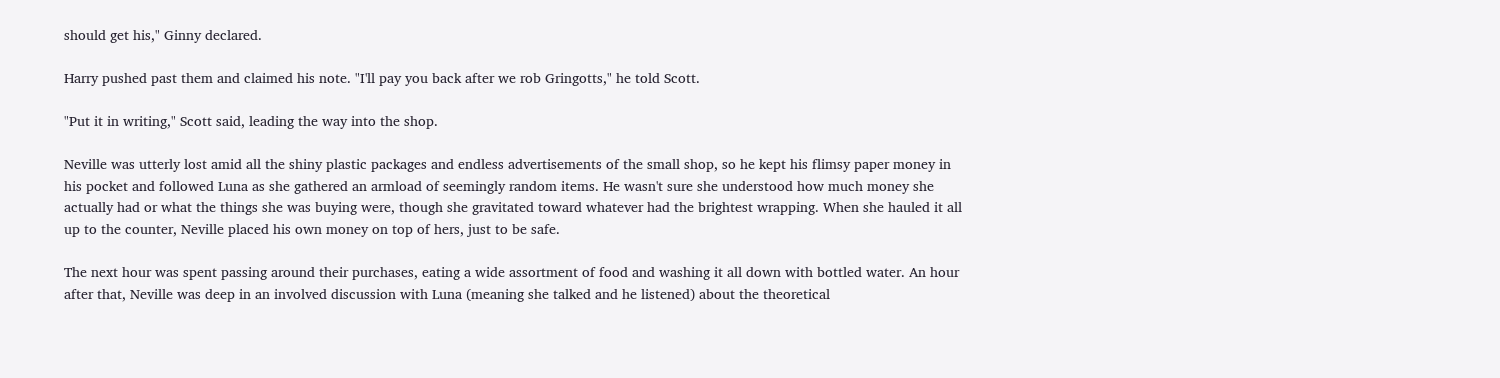should get his," Ginny declared.

Harry pushed past them and claimed his note. "I'll pay you back after we rob Gringotts," he told Scott.

"Put it in writing," Scott said, leading the way into the shop.

Neville was utterly lost amid all the shiny plastic packages and endless advertisements of the small shop, so he kept his flimsy paper money in his pocket and followed Luna as she gathered an armload of seemingly random items. He wasn't sure she understood how much money she actually had or what the things she was buying were, though she gravitated toward whatever had the brightest wrapping. When she hauled it all up to the counter, Neville placed his own money on top of hers, just to be safe.

The next hour was spent passing around their purchases, eating a wide assortment of food and washing it all down with bottled water. An hour after that, Neville was deep in an involved discussion with Luna (meaning she talked and he listened) about the theoretical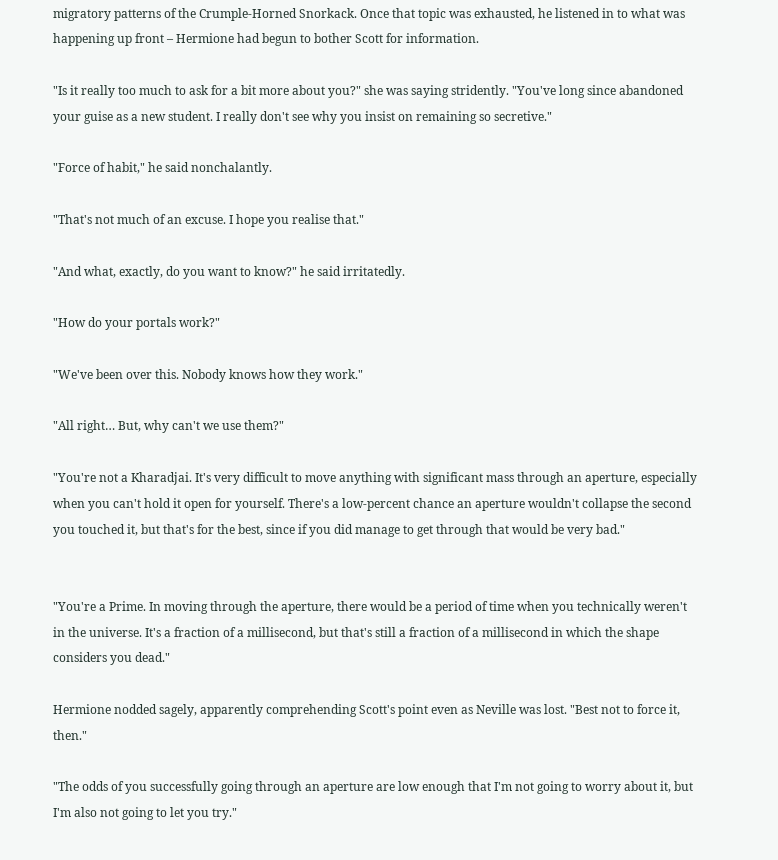migratory patterns of the Crumple-Horned Snorkack. Once that topic was exhausted, he listened in to what was happening up front – Hermione had begun to bother Scott for information.

"Is it really too much to ask for a bit more about you?" she was saying stridently. "You've long since abandoned your guise as a new student. I really don't see why you insist on remaining so secretive."

"Force of habit," he said nonchalantly.

"That's not much of an excuse. I hope you realise that."

"And what, exactly, do you want to know?" he said irritatedly.

"How do your portals work?"

"We've been over this. Nobody knows how they work."

"All right… But, why can't we use them?"

"You're not a Kharadjai. It's very difficult to move anything with significant mass through an aperture, especially when you can't hold it open for yourself. There's a low-percent chance an aperture wouldn't collapse the second you touched it, but that's for the best, since if you did manage to get through that would be very bad."


"You're a Prime. In moving through the aperture, there would be a period of time when you technically weren't in the universe. It's a fraction of a millisecond, but that's still a fraction of a millisecond in which the shape considers you dead."

Hermione nodded sagely, apparently comprehending Scott's point even as Neville was lost. "Best not to force it, then."

"The odds of you successfully going through an aperture are low enough that I'm not going to worry about it, but I'm also not going to let you try."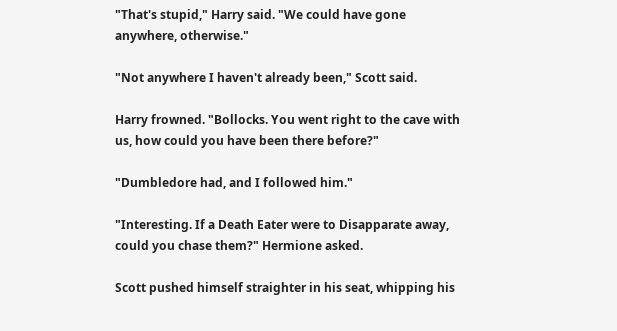"That's stupid," Harry said. "We could have gone anywhere, otherwise."

"Not anywhere I haven't already been," Scott said.

Harry frowned. "Bollocks. You went right to the cave with us, how could you have been there before?"

"Dumbledore had, and I followed him."

"Interesting. If a Death Eater were to Disapparate away, could you chase them?" Hermione asked.

Scott pushed himself straighter in his seat, whipping his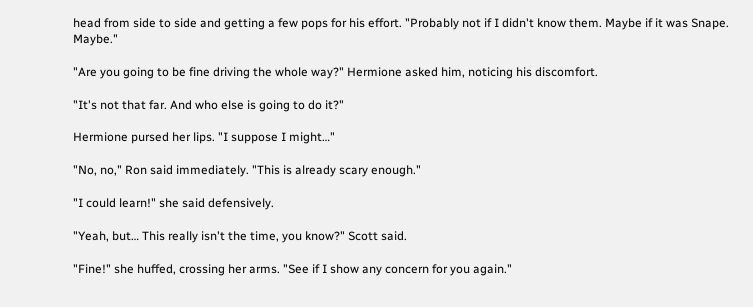head from side to side and getting a few pops for his effort. "Probably not if I didn't know them. Maybe if it was Snape. Maybe."

"Are you going to be fine driving the whole way?" Hermione asked him, noticing his discomfort.

"It's not that far. And who else is going to do it?"

Hermione pursed her lips. "I suppose I might…"

"No, no," Ron said immediately. "This is already scary enough."

"I could learn!" she said defensively.

"Yeah, but… This really isn't the time, you know?" Scott said.

"Fine!" she huffed, crossing her arms. "See if I show any concern for you again."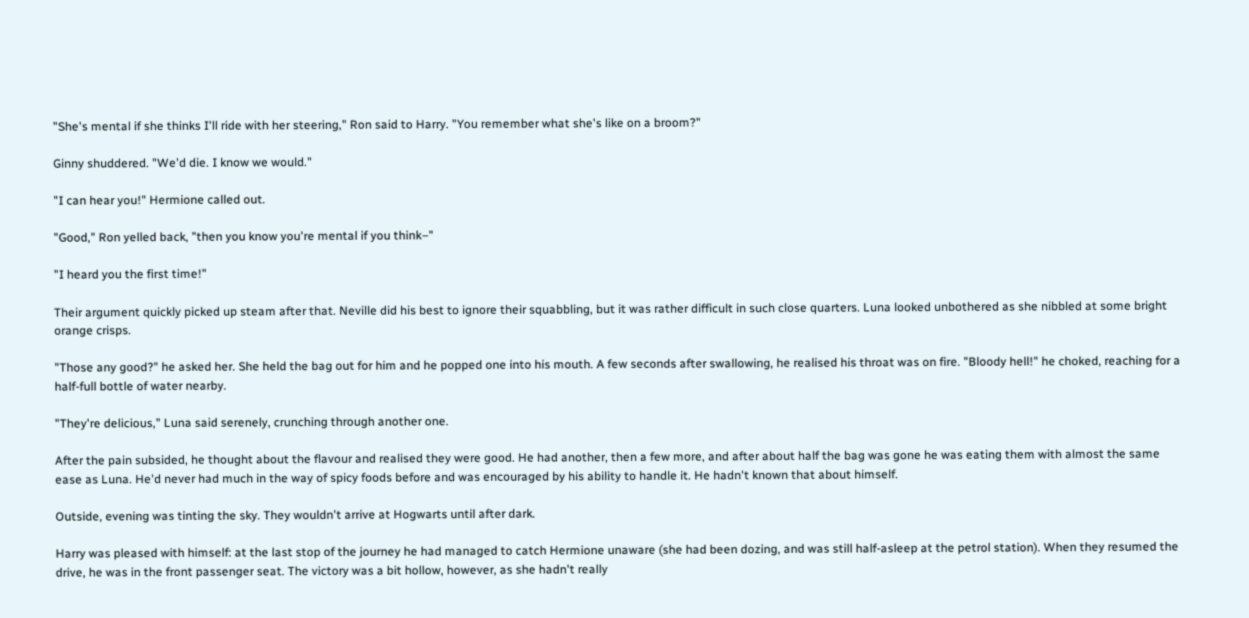"She's mental if she thinks I'll ride with her steering," Ron said to Harry. "You remember what she's like on a broom?"

Ginny shuddered. "We'd die. I know we would."

"I can hear you!" Hermione called out.

"Good," Ron yelled back, "then you know you're mental if you think–"

"I heard you the first time!"

Their argument quickly picked up steam after that. Neville did his best to ignore their squabbling, but it was rather difficult in such close quarters. Luna looked unbothered as she nibbled at some bright orange crisps.

"Those any good?" he asked her. She held the bag out for him and he popped one into his mouth. A few seconds after swallowing, he realised his throat was on fire. "Bloody hell!" he choked, reaching for a half-full bottle of water nearby.

"They're delicious," Luna said serenely, crunching through another one.

After the pain subsided, he thought about the flavour and realised they were good. He had another, then a few more, and after about half the bag was gone he was eating them with almost the same ease as Luna. He'd never had much in the way of spicy foods before and was encouraged by his ability to handle it. He hadn't known that about himself.

Outside, evening was tinting the sky. They wouldn't arrive at Hogwarts until after dark.

Harry was pleased with himself: at the last stop of the journey he had managed to catch Hermione unaware (she had been dozing, and was still half-asleep at the petrol station). When they resumed the drive, he was in the front passenger seat. The victory was a bit hollow, however, as she hadn't really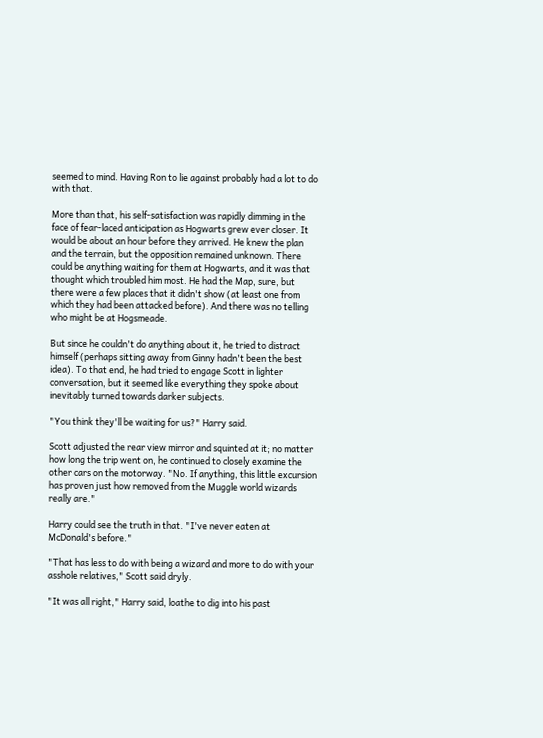seemed to mind. Having Ron to lie against probably had a lot to do with that.

More than that, his self-satisfaction was rapidly dimming in the face of fear-laced anticipation as Hogwarts grew ever closer. It would be about an hour before they arrived. He knew the plan and the terrain, but the opposition remained unknown. There could be anything waiting for them at Hogwarts, and it was that thought which troubled him most. He had the Map, sure, but there were a few places that it didn't show (at least one from which they had been attacked before). And there was no telling who might be at Hogsmeade.

But since he couldn't do anything about it, he tried to distract himself (perhaps sitting away from Ginny hadn't been the best idea). To that end, he had tried to engage Scott in lighter conversation, but it seemed like everything they spoke about inevitably turned towards darker subjects.

"You think they'll be waiting for us?" Harry said.

Scott adjusted the rear view mirror and squinted at it; no matter how long the trip went on, he continued to closely examine the other cars on the motorway. "No. If anything, this little excursion has proven just how removed from the Muggle world wizards really are."

Harry could see the truth in that. "I've never eaten at McDonald's before."

"That has less to do with being a wizard and more to do with your asshole relatives," Scott said dryly.

"It was all right," Harry said, loathe to dig into his past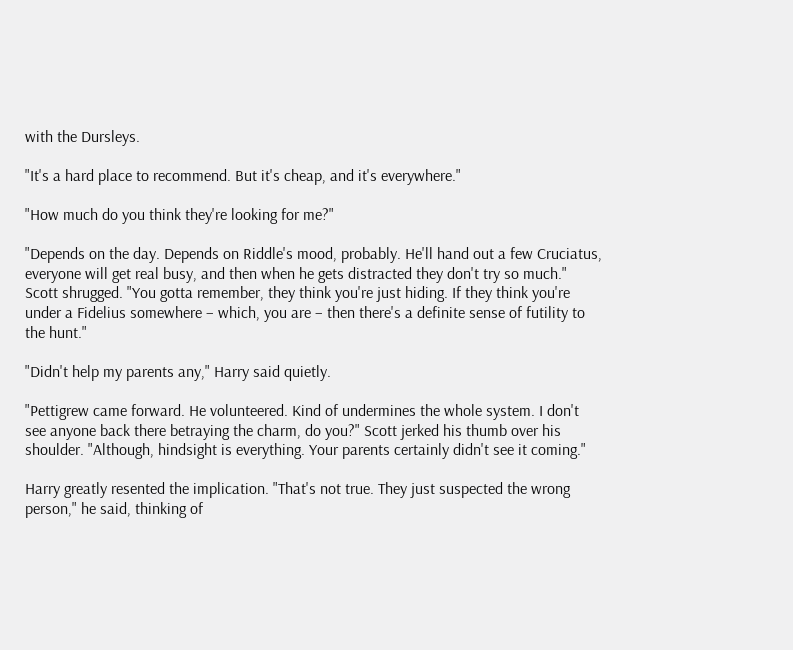with the Dursleys.

"It's a hard place to recommend. But it's cheap, and it's everywhere."

"How much do you think they're looking for me?"

"Depends on the day. Depends on Riddle's mood, probably. He'll hand out a few Cruciatus, everyone will get real busy, and then when he gets distracted they don't try so much." Scott shrugged. "You gotta remember, they think you're just hiding. If they think you're under a Fidelius somewhere – which, you are – then there's a definite sense of futility to the hunt."

"Didn't help my parents any," Harry said quietly.

"Pettigrew came forward. He volunteered. Kind of undermines the whole system. I don't see anyone back there betraying the charm, do you?" Scott jerked his thumb over his shoulder. "Although, hindsight is everything. Your parents certainly didn't see it coming."

Harry greatly resented the implication. "That's not true. They just suspected the wrong person," he said, thinking of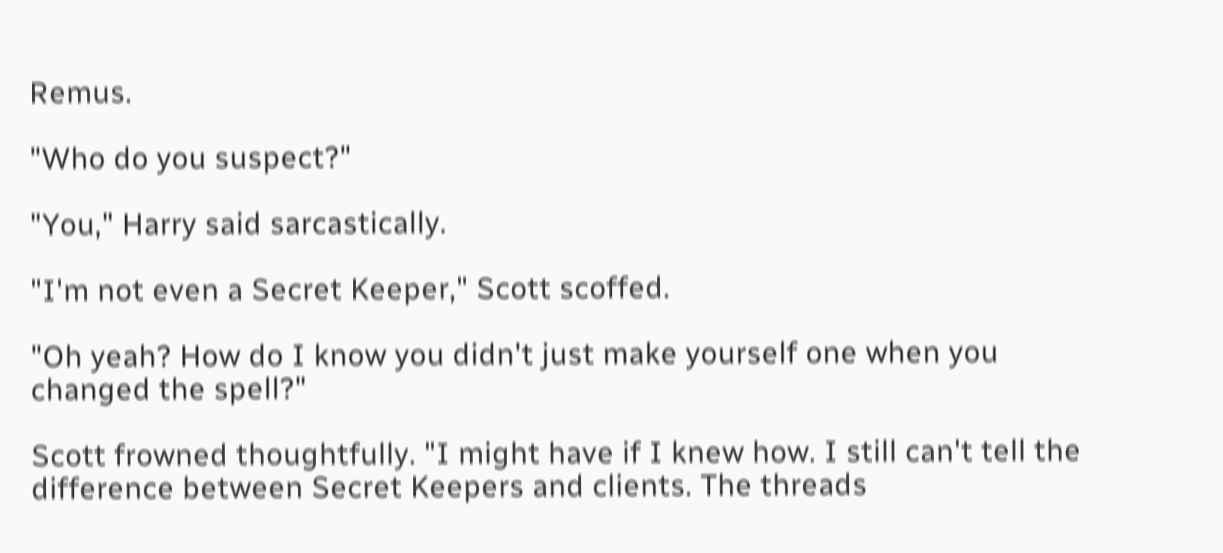Remus.

"Who do you suspect?"

"You," Harry said sarcastically.

"I'm not even a Secret Keeper," Scott scoffed.

"Oh yeah? How do I know you didn't just make yourself one when you changed the spell?"

Scott frowned thoughtfully. "I might have if I knew how. I still can't tell the difference between Secret Keepers and clients. The threads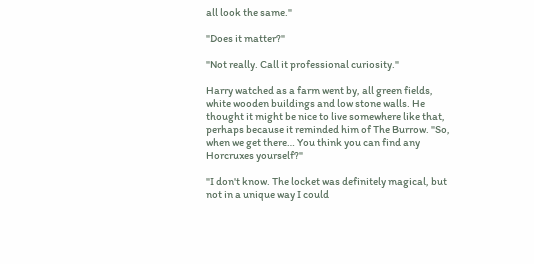all look the same."

"Does it matter?"

"Not really. Call it professional curiosity."

Harry watched as a farm went by, all green fields, white wooden buildings and low stone walls. He thought it might be nice to live somewhere like that, perhaps because it reminded him of The Burrow. "So, when we get there… You think you can find any Horcruxes yourself?"

"I don't know. The locket was definitely magical, but not in a unique way I could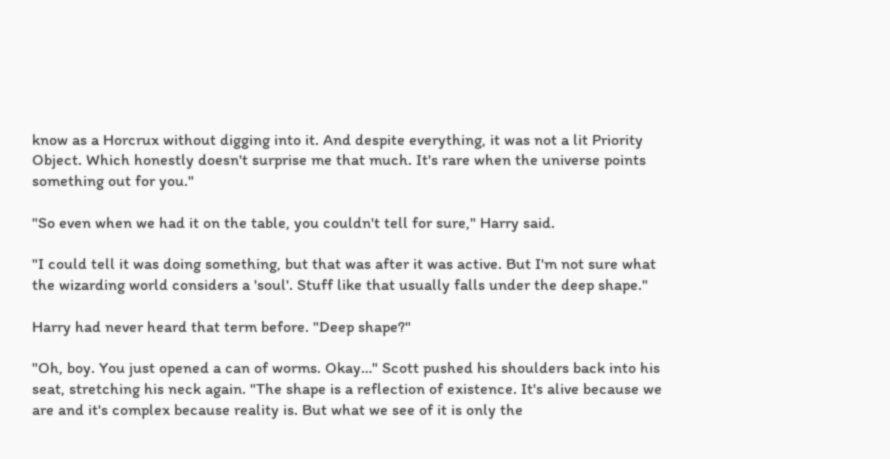know as a Horcrux without digging into it. And despite everything, it was not a lit Priority Object. Which honestly doesn't surprise me that much. It's rare when the universe points something out for you."

"So even when we had it on the table, you couldn't tell for sure," Harry said.

"I could tell it was doing something, but that was after it was active. But I'm not sure what the wizarding world considers a 'soul'. Stuff like that usually falls under the deep shape."

Harry had never heard that term before. "Deep shape?"

"Oh, boy. You just opened a can of worms. Okay…" Scott pushed his shoulders back into his seat, stretching his neck again. "The shape is a reflection of existence. It's alive because we are and it's complex because reality is. But what we see of it is only the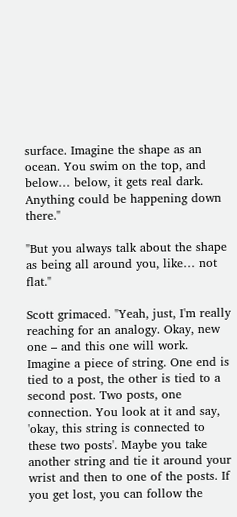surface. Imagine the shape as an ocean. You swim on the top, and below… below, it gets real dark. Anything could be happening down there."

"But you always talk about the shape as being all around you, like… not flat."

Scott grimaced. "Yeah, just, I'm really reaching for an analogy. Okay, new one – and this one will work. Imagine a piece of string. One end is tied to a post, the other is tied to a second post. Two posts, one connection. You look at it and say, 'okay, this string is connected to these two posts'. Maybe you take another string and tie it around your wrist and then to one of the posts. If you get lost, you can follow the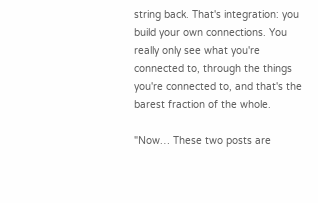string back. That's integration: you build your own connections. You really only see what you're connected to, through the things you're connected to, and that's the barest fraction of the whole.

"Now… These two posts are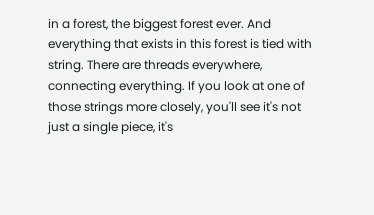in a forest, the biggest forest ever. And everything that exists in this forest is tied with string. There are threads everywhere, connecting everything. If you look at one of those strings more closely, you'll see it's not just a single piece, it's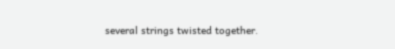several strings twisted together.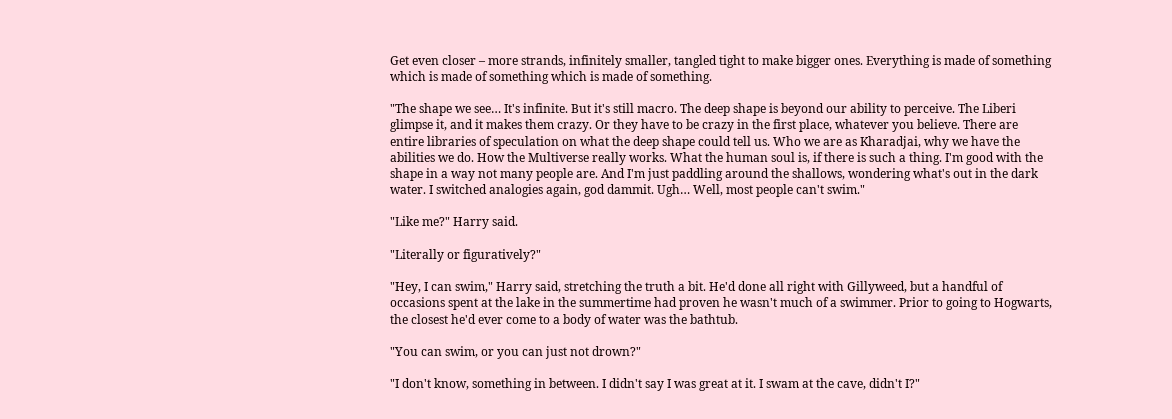Get even closer – more strands, infinitely smaller, tangled tight to make bigger ones. Everything is made of something which is made of something which is made of something.

"The shape we see… It's infinite. But it's still macro. The deep shape is beyond our ability to perceive. The Liberi glimpse it, and it makes them crazy. Or they have to be crazy in the first place, whatever you believe. There are entire libraries of speculation on what the deep shape could tell us. Who we are as Kharadjai, why we have the abilities we do. How the Multiverse really works. What the human soul is, if there is such a thing. I'm good with the shape in a way not many people are. And I'm just paddling around the shallows, wondering what's out in the dark water. I switched analogies again, god dammit. Ugh… Well, most people can't swim."

"Like me?" Harry said.

"Literally or figuratively?"

"Hey, I can swim," Harry said, stretching the truth a bit. He'd done all right with Gillyweed, but a handful of occasions spent at the lake in the summertime had proven he wasn't much of a swimmer. Prior to going to Hogwarts, the closest he'd ever come to a body of water was the bathtub.

"You can swim, or you can just not drown?"

"I don't know, something in between. I didn't say I was great at it. I swam at the cave, didn't I?"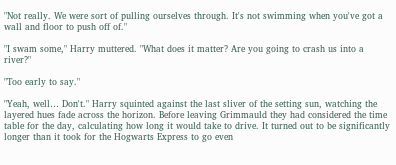"Not really. We were sort of pulling ourselves through. It's not swimming when you've got a wall and floor to push off of."

"I swam some," Harry muttered. "What does it matter? Are you going to crash us into a river?"

"Too early to say."

"Yeah, well… Don't." Harry squinted against the last sliver of the setting sun, watching the layered hues fade across the horizon. Before leaving Grimmauld they had considered the time table for the day, calculating how long it would take to drive. It turned out to be significantly longer than it took for the Hogwarts Express to go even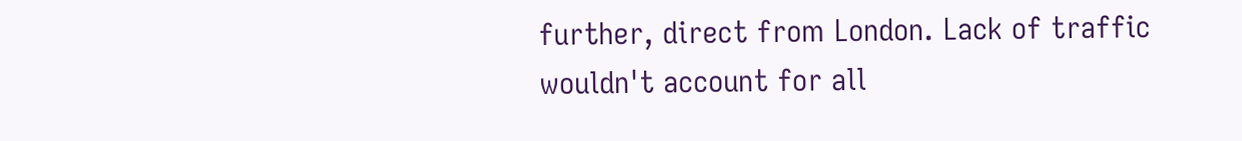further, direct from London. Lack of traffic wouldn't account for all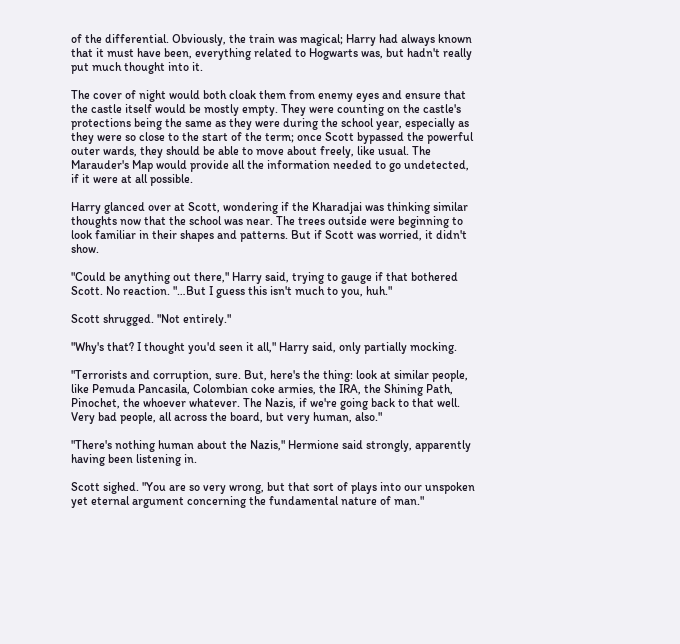of the differential. Obviously, the train was magical; Harry had always known that it must have been, everything related to Hogwarts was, but hadn't really put much thought into it.

The cover of night would both cloak them from enemy eyes and ensure that the castle itself would be mostly empty. They were counting on the castle's protections being the same as they were during the school year, especially as they were so close to the start of the term; once Scott bypassed the powerful outer wards, they should be able to move about freely, like usual. The Marauder's Map would provide all the information needed to go undetected, if it were at all possible.

Harry glanced over at Scott, wondering if the Kharadjai was thinking similar thoughts now that the school was near. The trees outside were beginning to look familiar in their shapes and patterns. But if Scott was worried, it didn't show.

"Could be anything out there," Harry said, trying to gauge if that bothered Scott. No reaction. "…But I guess this isn't much to you, huh."

Scott shrugged. "Not entirely."

"Why's that? I thought you'd seen it all," Harry said, only partially mocking.

"Terrorists and corruption, sure. But, here's the thing: look at similar people, like Pemuda Pancasila, Colombian coke armies, the IRA, the Shining Path, Pinochet, the whoever whatever. The Nazis, if we're going back to that well. Very bad people, all across the board, but very human, also."

"There's nothing human about the Nazis," Hermione said strongly, apparently having been listening in.

Scott sighed. "You are so very wrong, but that sort of plays into our unspoken yet eternal argument concerning the fundamental nature of man."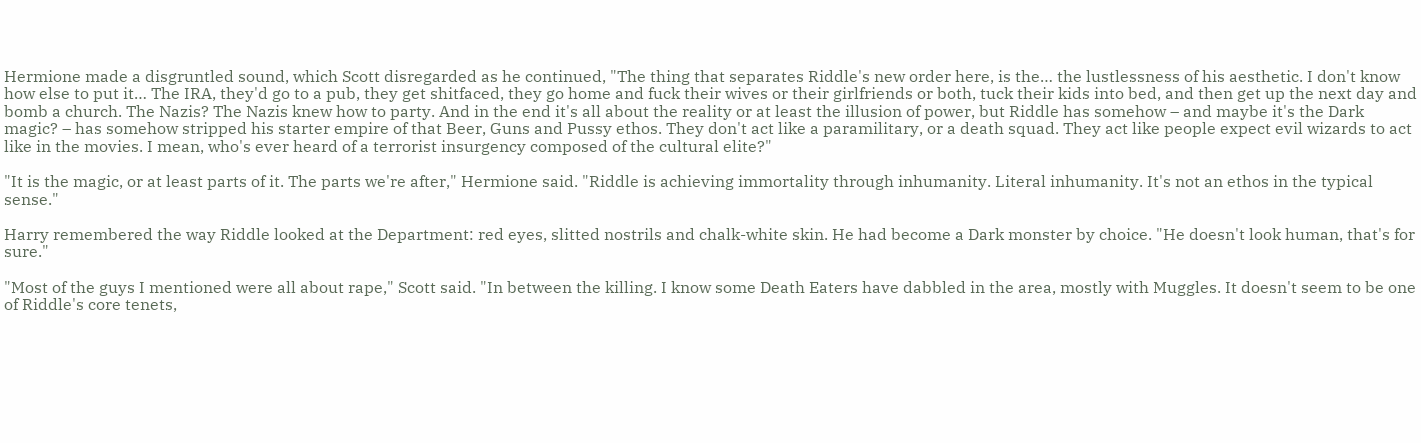Hermione made a disgruntled sound, which Scott disregarded as he continued, "The thing that separates Riddle's new order here, is the… the lustlessness of his aesthetic. I don't know how else to put it… The IRA, they'd go to a pub, they get shitfaced, they go home and fuck their wives or their girlfriends or both, tuck their kids into bed, and then get up the next day and bomb a church. The Nazis? The Nazis knew how to party. And in the end it's all about the reality or at least the illusion of power, but Riddle has somehow – and maybe it's the Dark magic? – has somehow stripped his starter empire of that Beer, Guns and Pussy ethos. They don't act like a paramilitary, or a death squad. They act like people expect evil wizards to act like in the movies. I mean, who's ever heard of a terrorist insurgency composed of the cultural elite?"

"It is the magic, or at least parts of it. The parts we're after," Hermione said. "Riddle is achieving immortality through inhumanity. Literal inhumanity. It's not an ethos in the typical sense."

Harry remembered the way Riddle looked at the Department: red eyes, slitted nostrils and chalk-white skin. He had become a Dark monster by choice. "He doesn't look human, that's for sure."

"Most of the guys I mentioned were all about rape," Scott said. "In between the killing. I know some Death Eaters have dabbled in the area, mostly with Muggles. It doesn't seem to be one of Riddle's core tenets,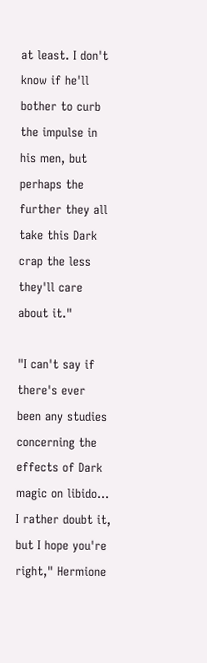at least. I don't know if he'll bother to curb the impulse in his men, but perhaps the further they all take this Dark crap the less they'll care about it."

"I can't say if there's ever been any studies concerning the effects of Dark magic on libido… I rather doubt it, but I hope you're right," Hermione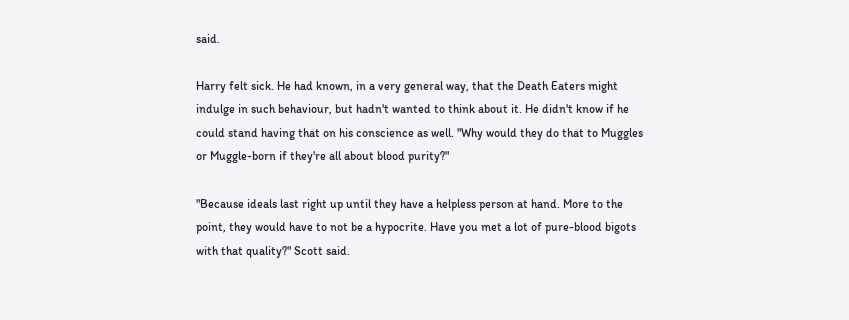said.

Harry felt sick. He had known, in a very general way, that the Death Eaters might indulge in such behaviour, but hadn't wanted to think about it. He didn't know if he could stand having that on his conscience as well. "Why would they do that to Muggles or Muggle-born if they're all about blood purity?"

"Because ideals last right up until they have a helpless person at hand. More to the point, they would have to not be a hypocrite. Have you met a lot of pure-blood bigots with that quality?" Scott said.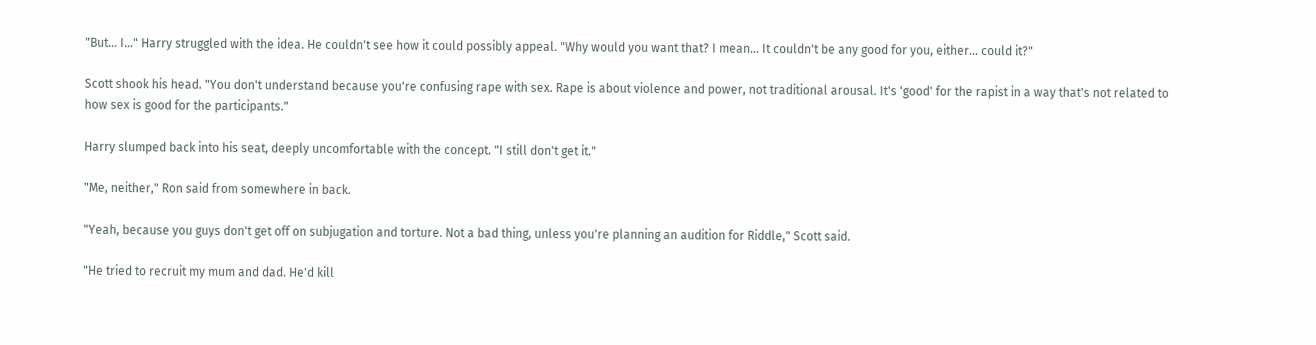"But… I…" Harry struggled with the idea. He couldn't see how it could possibly appeal. "Why would you want that? I mean… It couldn't be any good for you, either… could it?"

Scott shook his head. "You don't understand because you're confusing rape with sex. Rape is about violence and power, not traditional arousal. It's 'good' for the rapist in a way that's not related to how sex is good for the participants."

Harry slumped back into his seat, deeply uncomfortable with the concept. "I still don't get it."

"Me, neither," Ron said from somewhere in back.

"Yeah, because you guys don't get off on subjugation and torture. Not a bad thing, unless you're planning an audition for Riddle," Scott said.

"He tried to recruit my mum and dad. He'd kill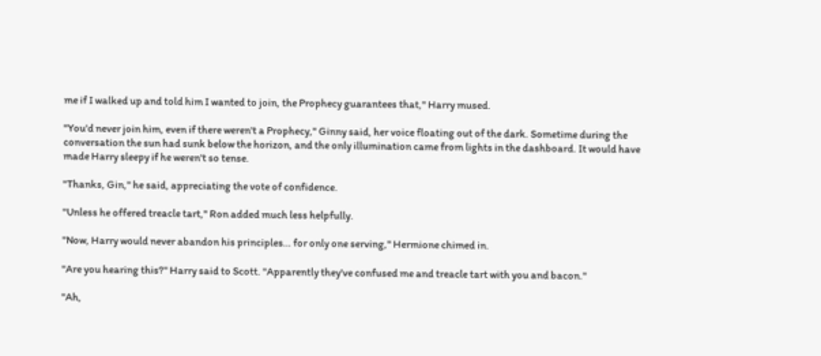me if I walked up and told him I wanted to join, the Prophecy guarantees that," Harry mused.

"You'd never join him, even if there weren't a Prophecy," Ginny said, her voice floating out of the dark. Sometime during the conversation the sun had sunk below the horizon, and the only illumination came from lights in the dashboard. It would have made Harry sleepy if he weren't so tense.

"Thanks, Gin," he said, appreciating the vote of confidence.

"Unless he offered treacle tart," Ron added much less helpfully.

"Now, Harry would never abandon his principles… for only one serving," Hermione chimed in.

"Are you hearing this?" Harry said to Scott. "Apparently they've confused me and treacle tart with you and bacon."

"Ah,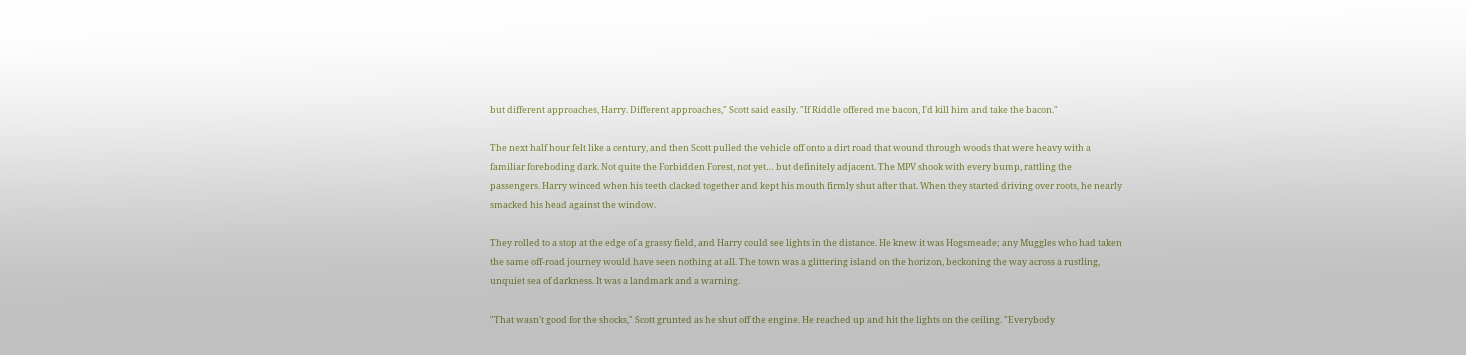but different approaches, Harry. Different approaches," Scott said easily. "If Riddle offered me bacon, I'd kill him and take the bacon."

The next half hour felt like a century, and then Scott pulled the vehicle off onto a dirt road that wound through woods that were heavy with a familiar foreboding dark. Not quite the Forbidden Forest, not yet… but definitely adjacent. The MPV shook with every bump, rattling the passengers. Harry winced when his teeth clacked together and kept his mouth firmly shut after that. When they started driving over roots, he nearly smacked his head against the window.

They rolled to a stop at the edge of a grassy field, and Harry could see lights in the distance. He knew it was Hogsmeade; any Muggles who had taken the same off-road journey would have seen nothing at all. The town was a glittering island on the horizon, beckoning the way across a rustling, unquiet sea of darkness. It was a landmark and a warning.

"That wasn't good for the shocks," Scott grunted as he shut off the engine. He reached up and hit the lights on the ceiling. "Everybody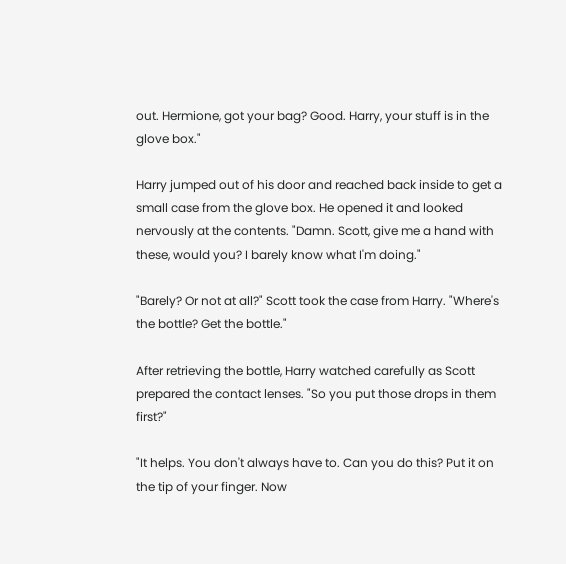out. Hermione, got your bag? Good. Harry, your stuff is in the glove box."

Harry jumped out of his door and reached back inside to get a small case from the glove box. He opened it and looked nervously at the contents. "Damn. Scott, give me a hand with these, would you? I barely know what I'm doing."

"Barely? Or not at all?" Scott took the case from Harry. "Where's the bottle? Get the bottle."

After retrieving the bottle, Harry watched carefully as Scott prepared the contact lenses. "So you put those drops in them first?"

"It helps. You don't always have to. Can you do this? Put it on the tip of your finger. Now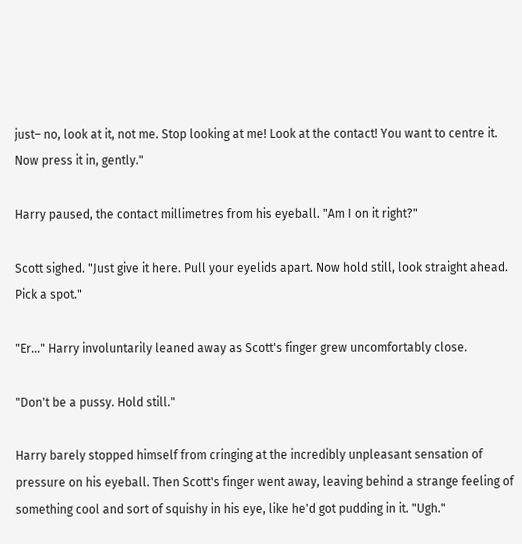just– no, look at it, not me. Stop looking at me! Look at the contact! You want to centre it. Now press it in, gently."

Harry paused, the contact millimetres from his eyeball. "Am I on it right?"

Scott sighed. "Just give it here. Pull your eyelids apart. Now hold still, look straight ahead. Pick a spot."

"Er…" Harry involuntarily leaned away as Scott's finger grew uncomfortably close.

"Don't be a pussy. Hold still."

Harry barely stopped himself from cringing at the incredibly unpleasant sensation of pressure on his eyeball. Then Scott's finger went away, leaving behind a strange feeling of something cool and sort of squishy in his eye, like he'd got pudding in it. "Ugh."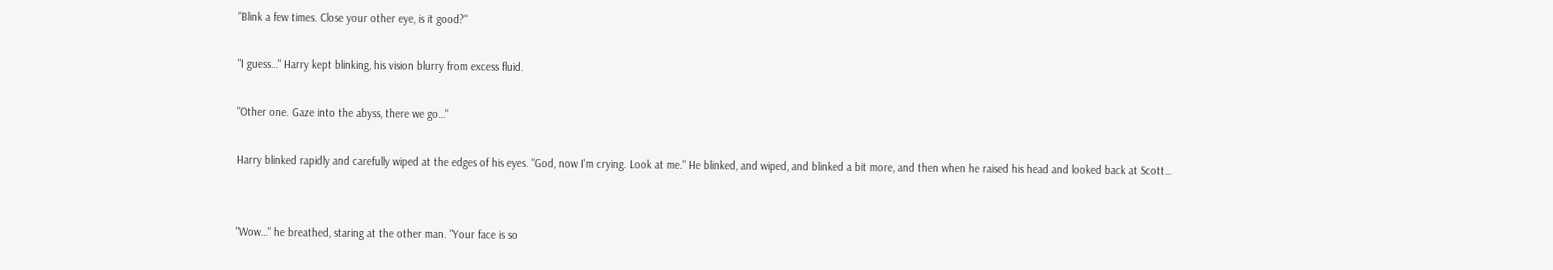"Blink a few times. Close your other eye, is it good?"

"I guess…" Harry kept blinking, his vision blurry from excess fluid.

"Other one. Gaze into the abyss, there we go…"

Harry blinked rapidly and carefully wiped at the edges of his eyes. "God, now I'm crying. Look at me." He blinked, and wiped, and blinked a bit more, and then when he raised his head and looked back at Scott…


"Wow…" he breathed, staring at the other man. "Your face is so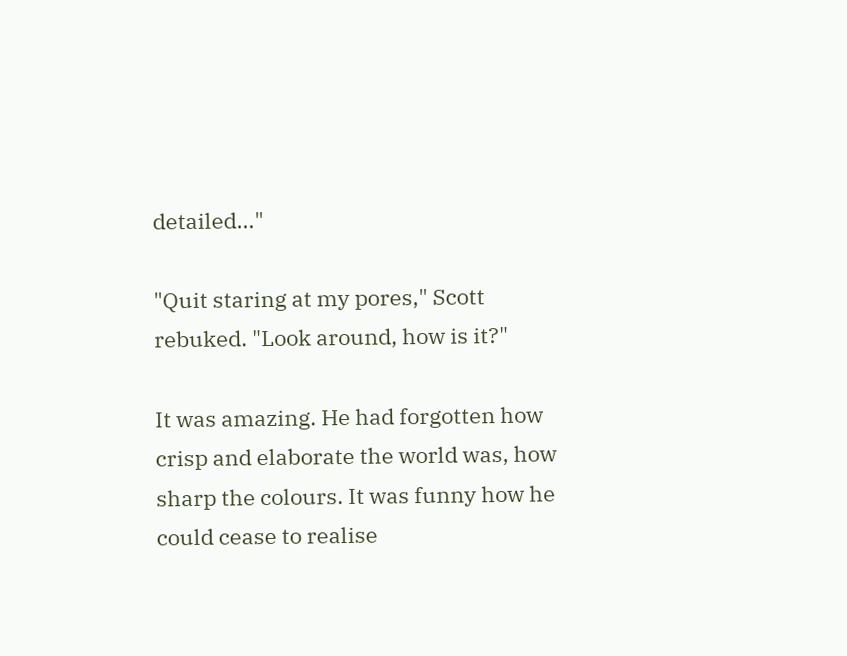detailed…"

"Quit staring at my pores," Scott rebuked. "Look around, how is it?"

It was amazing. He had forgotten how crisp and elaborate the world was, how sharp the colours. It was funny how he could cease to realise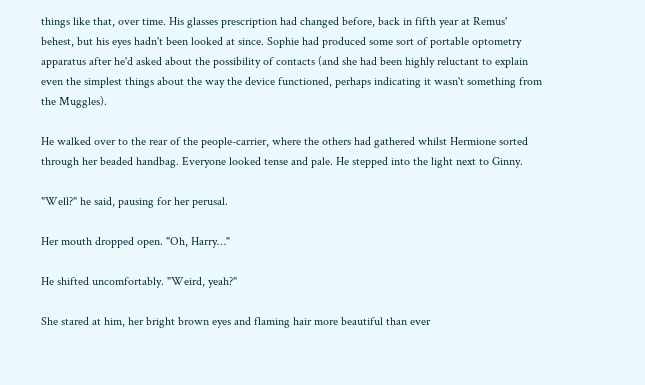things like that, over time. His glasses prescription had changed before, back in fifth year at Remus' behest, but his eyes hadn't been looked at since. Sophie had produced some sort of portable optometry apparatus after he'd asked about the possibility of contacts (and she had been highly reluctant to explain even the simplest things about the way the device functioned, perhaps indicating it wasn't something from the Muggles).

He walked over to the rear of the people-carrier, where the others had gathered whilst Hermione sorted through her beaded handbag. Everyone looked tense and pale. He stepped into the light next to Ginny.

"Well?" he said, pausing for her perusal.

Her mouth dropped open. "Oh, Harry…"

He shifted uncomfortably. "Weird, yeah?"

She stared at him, her bright brown eyes and flaming hair more beautiful than ever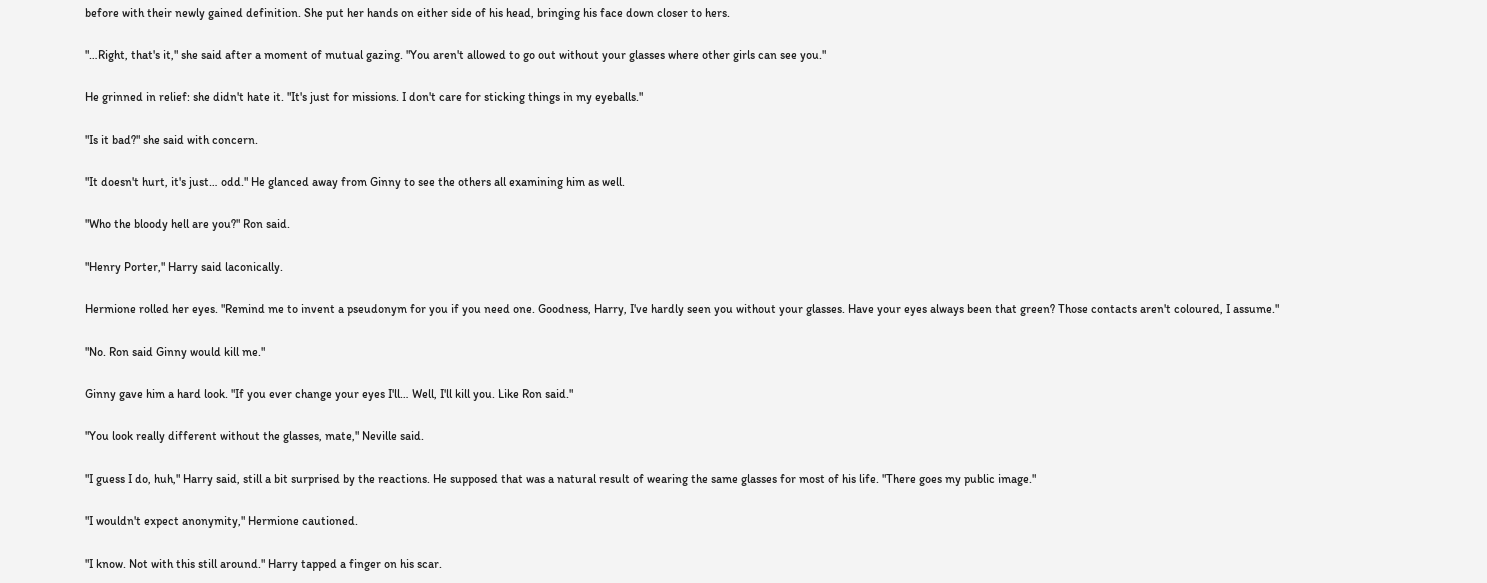before with their newly gained definition. She put her hands on either side of his head, bringing his face down closer to hers.

"…Right, that's it," she said after a moment of mutual gazing. "You aren't allowed to go out without your glasses where other girls can see you."

He grinned in relief: she didn't hate it. "It's just for missions. I don't care for sticking things in my eyeballs."

"Is it bad?" she said with concern.

"It doesn't hurt, it's just… odd." He glanced away from Ginny to see the others all examining him as well.

"Who the bloody hell are you?" Ron said.

"Henry Porter," Harry said laconically.

Hermione rolled her eyes. "Remind me to invent a pseudonym for you if you need one. Goodness, Harry, I've hardly seen you without your glasses. Have your eyes always been that green? Those contacts aren't coloured, I assume."

"No. Ron said Ginny would kill me."

Ginny gave him a hard look. "If you ever change your eyes I'll… Well, I'll kill you. Like Ron said."

"You look really different without the glasses, mate," Neville said.

"I guess I do, huh," Harry said, still a bit surprised by the reactions. He supposed that was a natural result of wearing the same glasses for most of his life. "There goes my public image."

"I wouldn't expect anonymity," Hermione cautioned.

"I know. Not with this still around." Harry tapped a finger on his scar.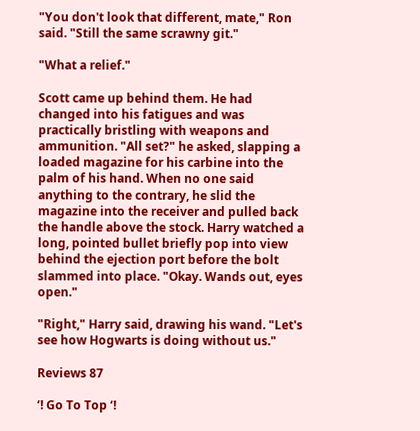"You don't look that different, mate," Ron said. "Still the same scrawny git."

"What a relief."

Scott came up behind them. He had changed into his fatigues and was practically bristling with weapons and ammunition. "All set?" he asked, slapping a loaded magazine for his carbine into the palm of his hand. When no one said anything to the contrary, he slid the magazine into the receiver and pulled back the handle above the stock. Harry watched a long, pointed bullet briefly pop into view behind the ejection port before the bolt slammed into place. "Okay. Wands out, eyes open."

"Right," Harry said, drawing his wand. "Let's see how Hogwarts is doing without us."

Reviews 87

‘! Go To Top ‘!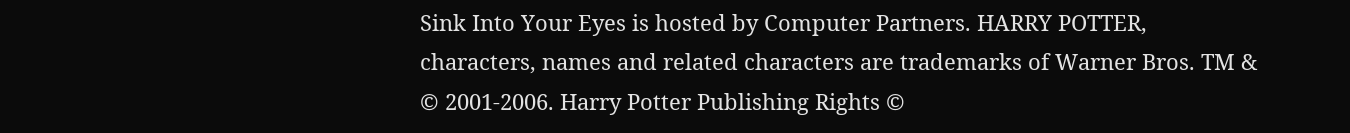Sink Into Your Eyes is hosted by Computer Partners. HARRY POTTER, characters, names and related characters are trademarks of Warner Bros. TM & © 2001-2006. Harry Potter Publishing Rights ©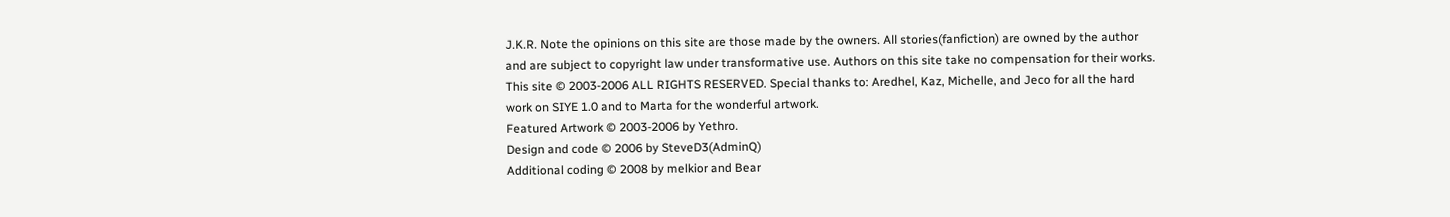J.K.R. Note the opinions on this site are those made by the owners. All stories(fanfiction) are owned by the author and are subject to copyright law under transformative use. Authors on this site take no compensation for their works. This site © 2003-2006 ALL RIGHTS RESERVED. Special thanks to: Aredhel, Kaz, Michelle, and Jeco for all the hard work on SIYE 1.0 and to Marta for the wonderful artwork.
Featured Artwork © 2003-2006 by Yethro.
Design and code © 2006 by SteveD3(AdminQ)
Additional coding © 2008 by melkior and Bear